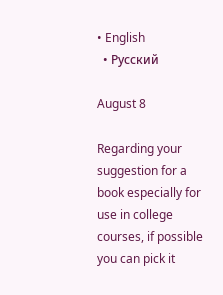• English
  • Русский

August 8

Regarding your suggestion for a book especially for use in college courses, if possible you can pick it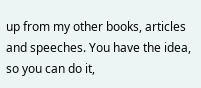up from my other books, articles and speeches. You have the idea, so you can do it,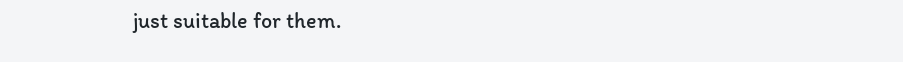just suitable for them.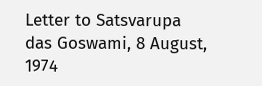Letter to Satsvarupa das Goswami, 8 August, 1974